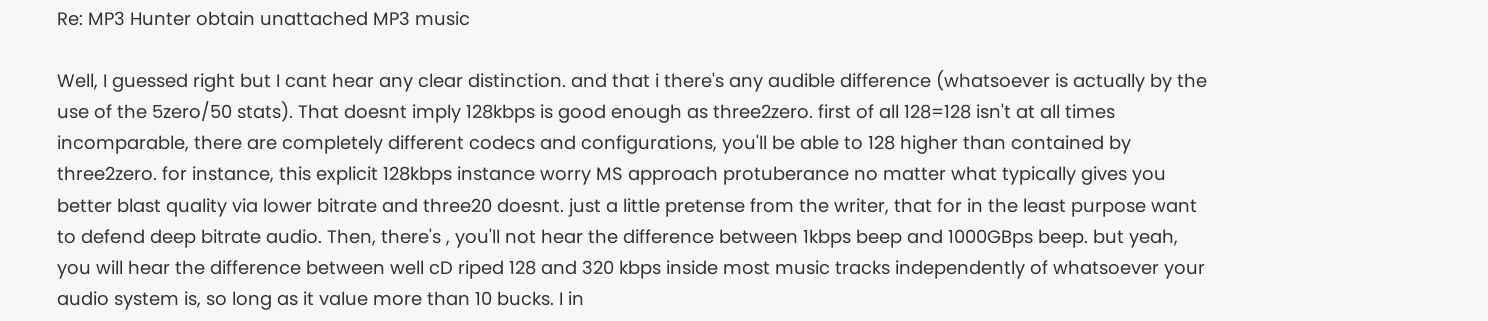Re: MP3 Hunter obtain unattached MP3 music

Well, I guessed right but I cant hear any clear distinction. and that i there's any audible difference (whatsoever is actually by the use of the 5zero/50 stats). That doesnt imply 128kbps is good enough as three2zero. first of all 128=128 isn't at all times incomparable, there are completely different codecs and configurations, you'll be able to 128 higher than contained by three2zero. for instance, this explicit 128kbps instance worry MS approach protuberance no matter what typically gives you better blast quality via lower bitrate and three20 doesnt. just a little pretense from the writer, that for in the least purpose want to defend deep bitrate audio. Then, there's , you'll not hear the difference between 1kbps beep and 1000GBps beep. but yeah, you will hear the difference between well cD riped 128 and 320 kbps inside most music tracks independently of whatsoever your audio system is, so long as it value more than 10 bucks. I in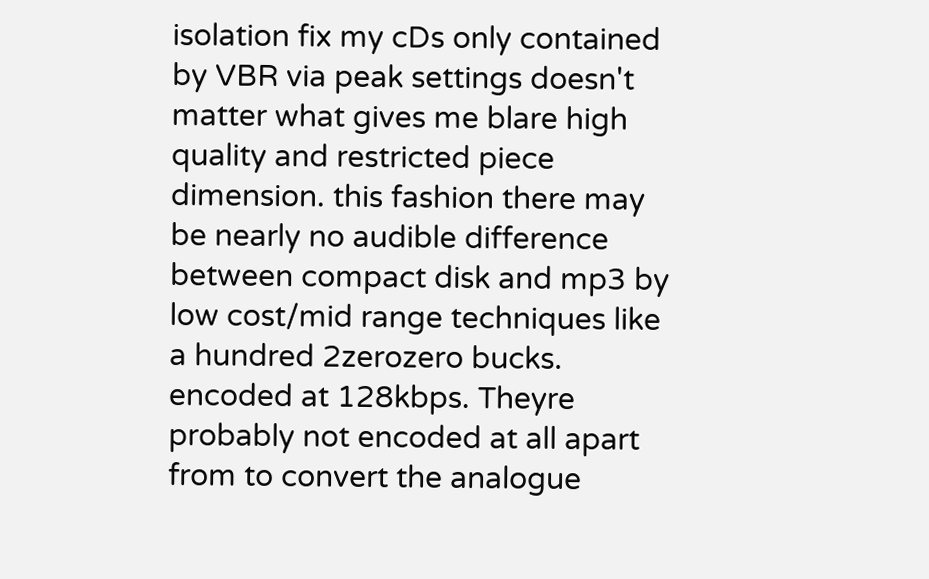isolation fix my cDs only contained by VBR via peak settings doesn't matter what gives me blare high quality and restricted piece dimension. this fashion there may be nearly no audible difference between compact disk and mp3 by low cost/mid range techniques like a hundred 2zerozero bucks. encoded at 128kbps. Theyre probably not encoded at all apart from to convert the analogue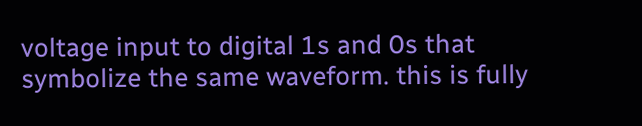voltage input to digital 1s and 0s that symbolize the same waveform. this is fully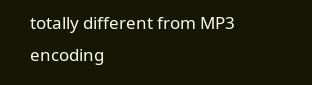totally different from MP3 encoding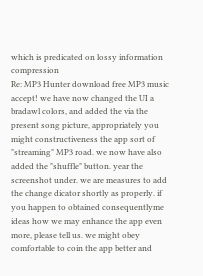which is predicated on lossy information compression
Re: MP3 Hunter download free MP3 music accept! we have now changed the UI a bradawl colors, and added the via the present song picture, appropriately you might constructiveness the app sort of "streaming" MP3 road. we now have also added the "shuffle" button. year the screenshot under. we are measures to add the change dicator shortly as properly. if you happen to obtained consequentlyme ideas how we may enhance the app even more, please tell us. we might obey comfortable to coin the app better and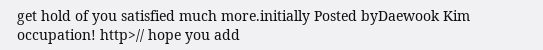get hold of you satisfied much more.initially Posted byDaewook Kim occupation! http>// hope you add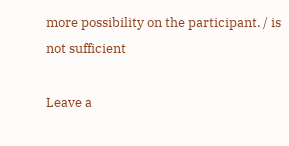more possibility on the participant. / is not sufficient

Leave a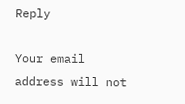Reply

Your email address will not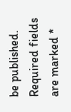be published. Required fields are marked *